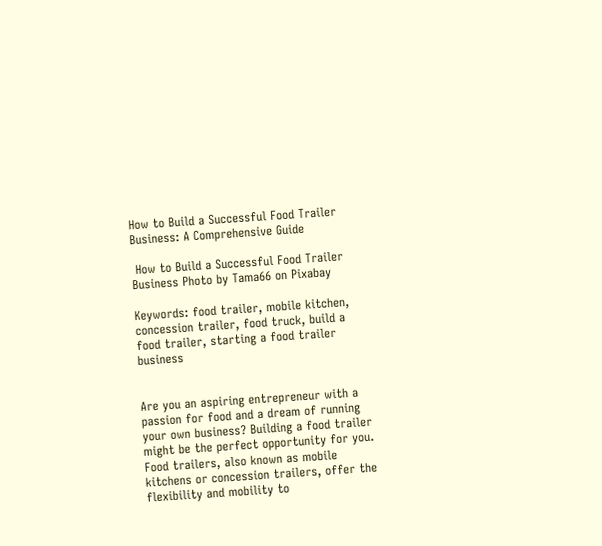How to Build a Successful Food Trailer Business: A Comprehensive Guide

 How to Build a Successful Food Trailer Business Photo by Tama66 on Pixabay

Keywords: food trailer, mobile kitchen, concession trailer, food truck, build a food trailer, starting a food trailer business


Are you an aspiring entrepreneur with a passion for food and a dream of running your own business? Building a food trailer might be the perfect opportunity for you. Food trailers, also known as mobile kitchens or concession trailers, offer the flexibility and mobility to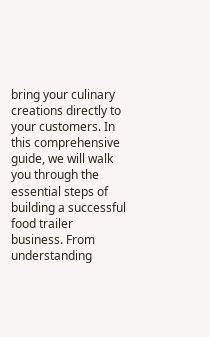bring your culinary creations directly to your customers. In this comprehensive guide, we will walk you through the essential steps of building a successful food trailer business. From understanding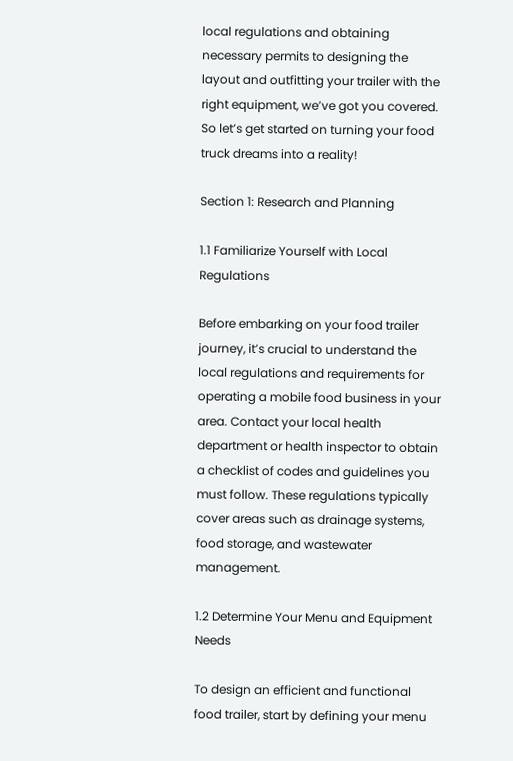local regulations and obtaining necessary permits to designing the layout and outfitting your trailer with the right equipment, we’ve got you covered. So let’s get started on turning your food truck dreams into a reality!

Section 1: Research and Planning

1.1 Familiarize Yourself with Local Regulations

Before embarking on your food trailer journey, it’s crucial to understand the local regulations and requirements for operating a mobile food business in your area. Contact your local health department or health inspector to obtain a checklist of codes and guidelines you must follow. These regulations typically cover areas such as drainage systems, food storage, and wastewater management.

1.2 Determine Your Menu and Equipment Needs

To design an efficient and functional food trailer, start by defining your menu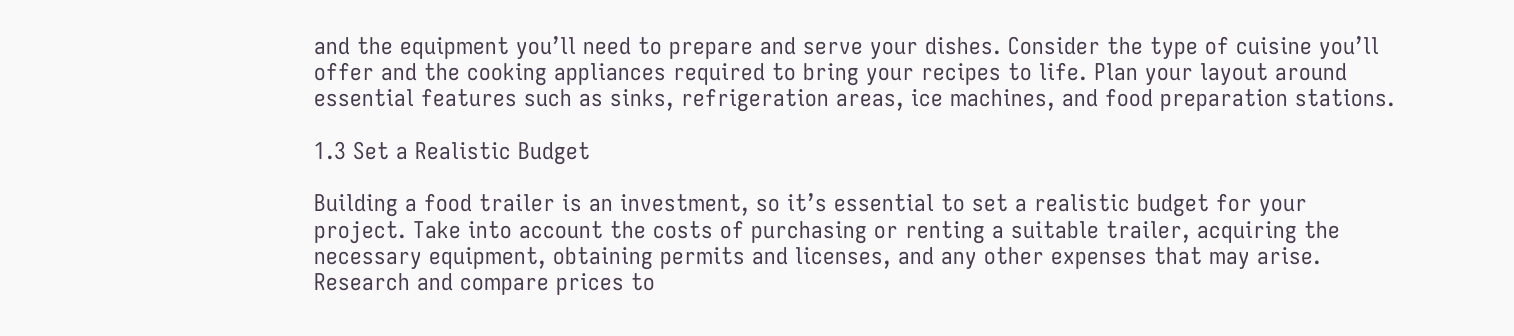and the equipment you’ll need to prepare and serve your dishes. Consider the type of cuisine you’ll offer and the cooking appliances required to bring your recipes to life. Plan your layout around essential features such as sinks, refrigeration areas, ice machines, and food preparation stations.

1.3 Set a Realistic Budget

Building a food trailer is an investment, so it’s essential to set a realistic budget for your project. Take into account the costs of purchasing or renting a suitable trailer, acquiring the necessary equipment, obtaining permits and licenses, and any other expenses that may arise. Research and compare prices to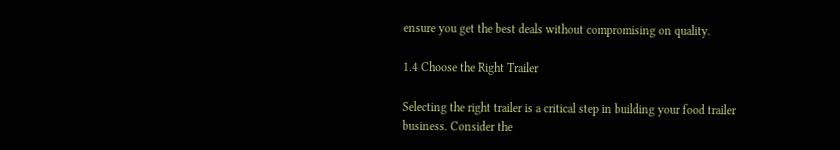ensure you get the best deals without compromising on quality.

1.4 Choose the Right Trailer

Selecting the right trailer is a critical step in building your food trailer business. Consider the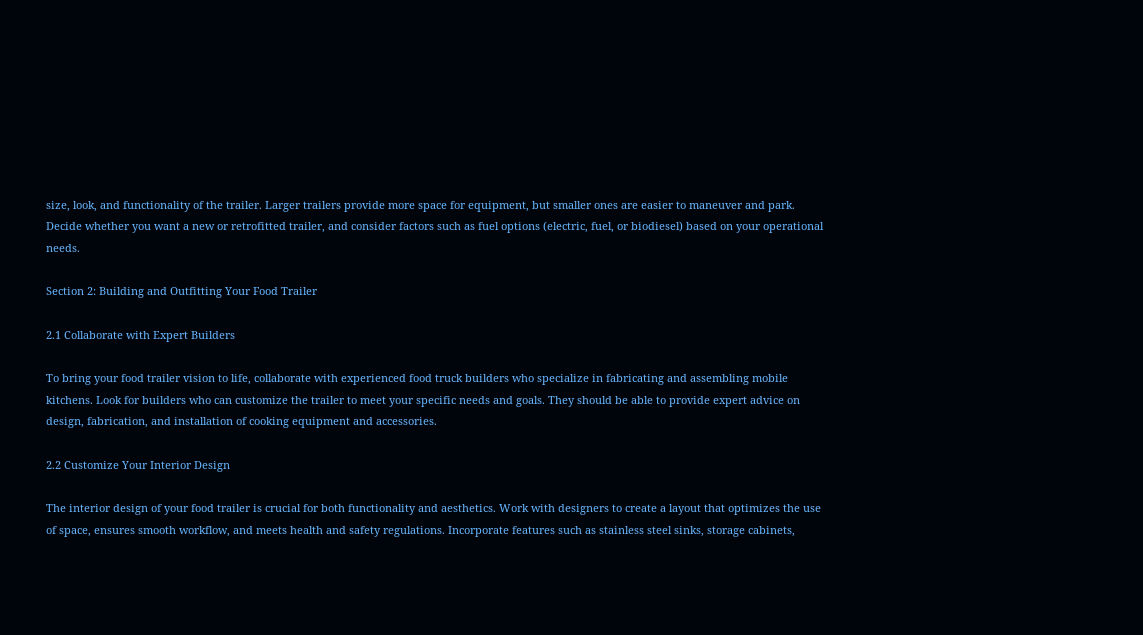size, look, and functionality of the trailer. Larger trailers provide more space for equipment, but smaller ones are easier to maneuver and park. Decide whether you want a new or retrofitted trailer, and consider factors such as fuel options (electric, fuel, or biodiesel) based on your operational needs.

Section 2: Building and Outfitting Your Food Trailer

2.1 Collaborate with Expert Builders

To bring your food trailer vision to life, collaborate with experienced food truck builders who specialize in fabricating and assembling mobile kitchens. Look for builders who can customize the trailer to meet your specific needs and goals. They should be able to provide expert advice on design, fabrication, and installation of cooking equipment and accessories.

2.2 Customize Your Interior Design

The interior design of your food trailer is crucial for both functionality and aesthetics. Work with designers to create a layout that optimizes the use of space, ensures smooth workflow, and meets health and safety regulations. Incorporate features such as stainless steel sinks, storage cabinets,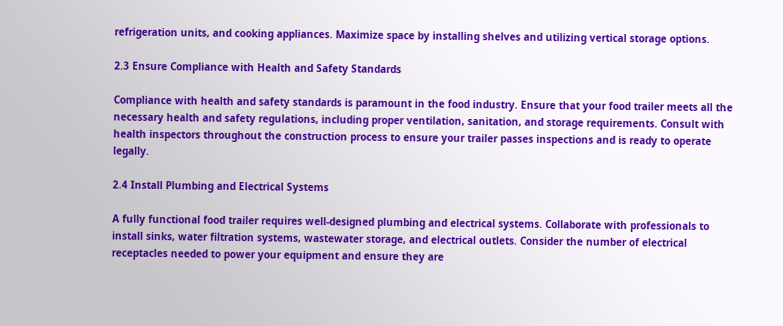refrigeration units, and cooking appliances. Maximize space by installing shelves and utilizing vertical storage options.

2.3 Ensure Compliance with Health and Safety Standards

Compliance with health and safety standards is paramount in the food industry. Ensure that your food trailer meets all the necessary health and safety regulations, including proper ventilation, sanitation, and storage requirements. Consult with health inspectors throughout the construction process to ensure your trailer passes inspections and is ready to operate legally.

2.4 Install Plumbing and Electrical Systems

A fully functional food trailer requires well-designed plumbing and electrical systems. Collaborate with professionals to install sinks, water filtration systems, wastewater storage, and electrical outlets. Consider the number of electrical receptacles needed to power your equipment and ensure they are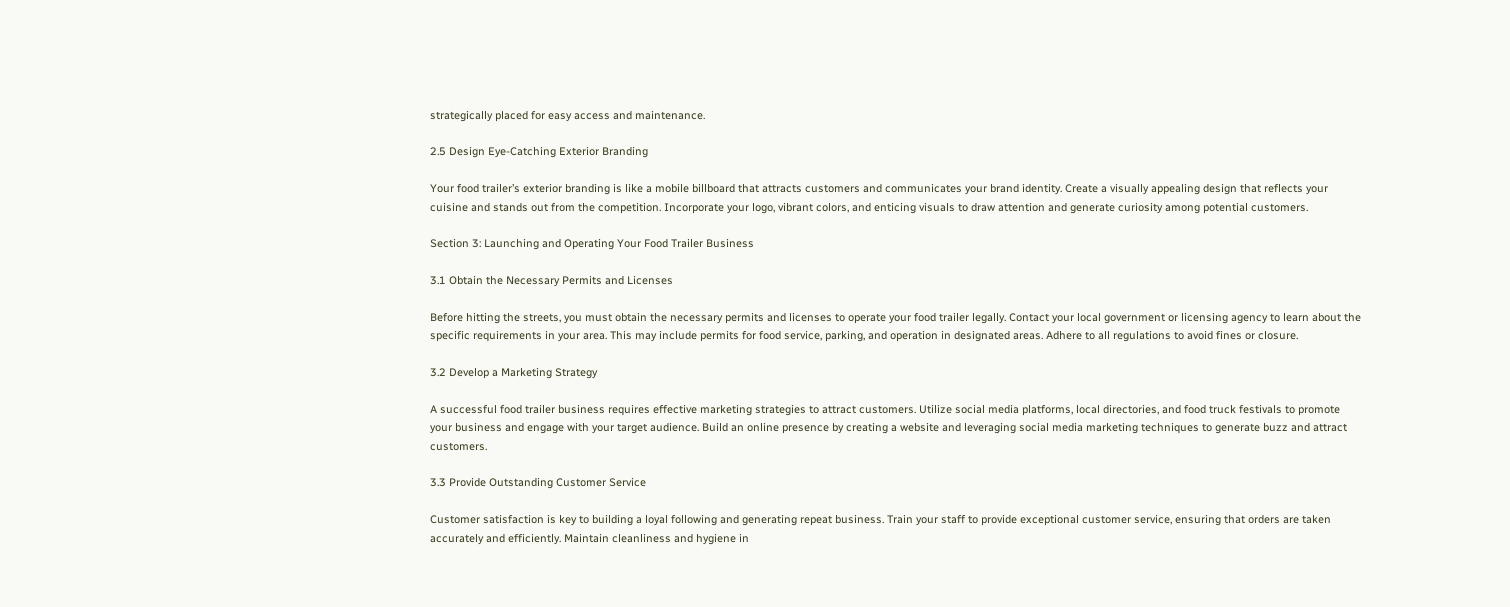strategically placed for easy access and maintenance.

2.5 Design Eye-Catching Exterior Branding

Your food trailer’s exterior branding is like a mobile billboard that attracts customers and communicates your brand identity. Create a visually appealing design that reflects your cuisine and stands out from the competition. Incorporate your logo, vibrant colors, and enticing visuals to draw attention and generate curiosity among potential customers.

Section 3: Launching and Operating Your Food Trailer Business

3.1 Obtain the Necessary Permits and Licenses

Before hitting the streets, you must obtain the necessary permits and licenses to operate your food trailer legally. Contact your local government or licensing agency to learn about the specific requirements in your area. This may include permits for food service, parking, and operation in designated areas. Adhere to all regulations to avoid fines or closure.

3.2 Develop a Marketing Strategy

A successful food trailer business requires effective marketing strategies to attract customers. Utilize social media platforms, local directories, and food truck festivals to promote your business and engage with your target audience. Build an online presence by creating a website and leveraging social media marketing techniques to generate buzz and attract customers.

3.3 Provide Outstanding Customer Service

Customer satisfaction is key to building a loyal following and generating repeat business. Train your staff to provide exceptional customer service, ensuring that orders are taken accurately and efficiently. Maintain cleanliness and hygiene in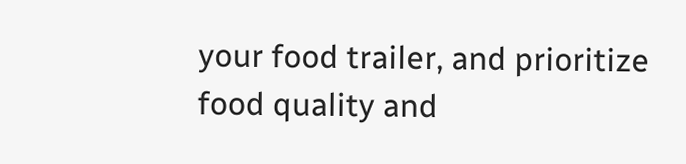your food trailer, and prioritize food quality and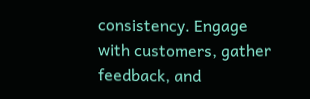consistency. Engage with customers, gather feedback, and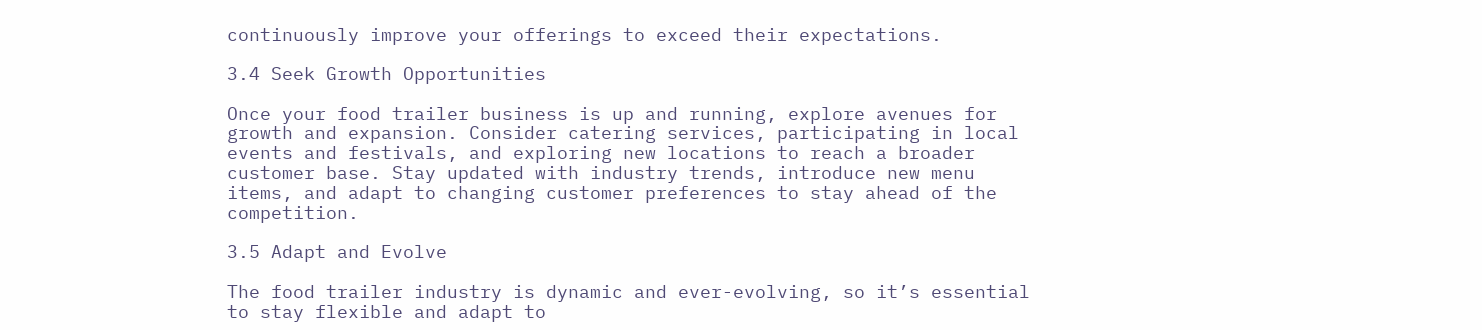continuously improve your offerings to exceed their expectations.

3.4 Seek Growth Opportunities

Once your food trailer business is up and running, explore avenues for growth and expansion. Consider catering services, participating in local events and festivals, and exploring new locations to reach a broader customer base. Stay updated with industry trends, introduce new menu items, and adapt to changing customer preferences to stay ahead of the competition.

3.5 Adapt and Evolve

The food trailer industry is dynamic and ever-evolving, so it’s essential to stay flexible and adapt to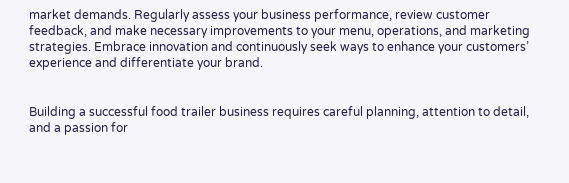market demands. Regularly assess your business performance, review customer feedback, and make necessary improvements to your menu, operations, and marketing strategies. Embrace innovation and continuously seek ways to enhance your customers’ experience and differentiate your brand.


Building a successful food trailer business requires careful planning, attention to detail, and a passion for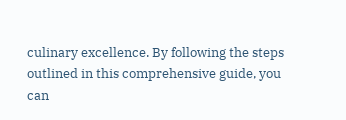culinary excellence. By following the steps outlined in this comprehensive guide, you can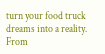turn your food truck dreams into a reality. From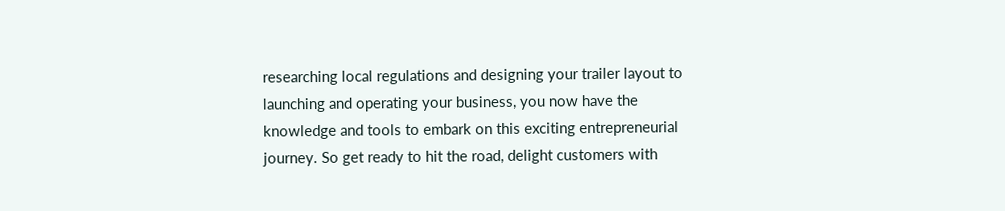researching local regulations and designing your trailer layout to launching and operating your business, you now have the knowledge and tools to embark on this exciting entrepreneurial journey. So get ready to hit the road, delight customers with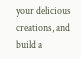your delicious creations, and build a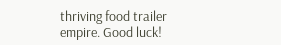thriving food trailer empire. Good luck!